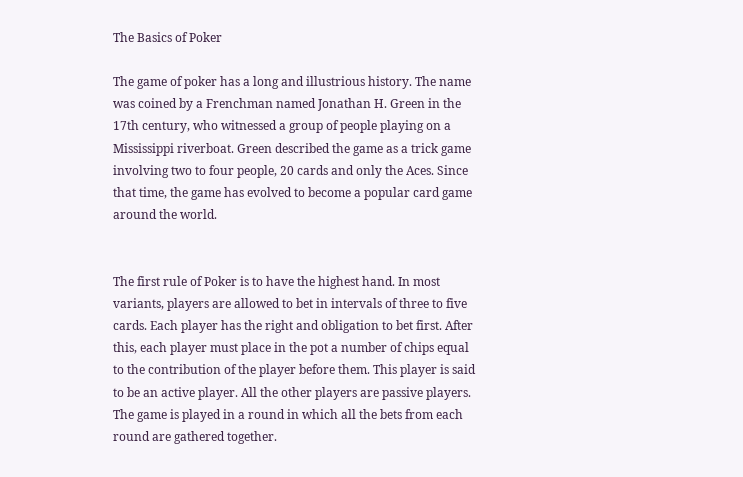The Basics of Poker

The game of poker has a long and illustrious history. The name was coined by a Frenchman named Jonathan H. Green in the 17th century, who witnessed a group of people playing on a Mississippi riverboat. Green described the game as a trick game involving two to four people, 20 cards and only the Aces. Since that time, the game has evolved to become a popular card game around the world.


The first rule of Poker is to have the highest hand. In most variants, players are allowed to bet in intervals of three to five cards. Each player has the right and obligation to bet first. After this, each player must place in the pot a number of chips equal to the contribution of the player before them. This player is said to be an active player. All the other players are passive players. The game is played in a round in which all the bets from each round are gathered together.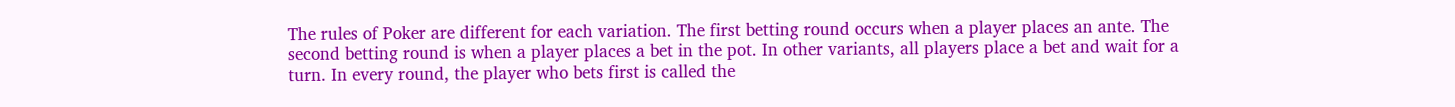The rules of Poker are different for each variation. The first betting round occurs when a player places an ante. The second betting round is when a player places a bet in the pot. In other variants, all players place a bet and wait for a turn. In every round, the player who bets first is called the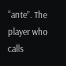“ante”. The player who calls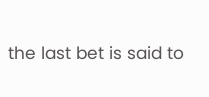the last bet is said to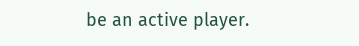be an active player.